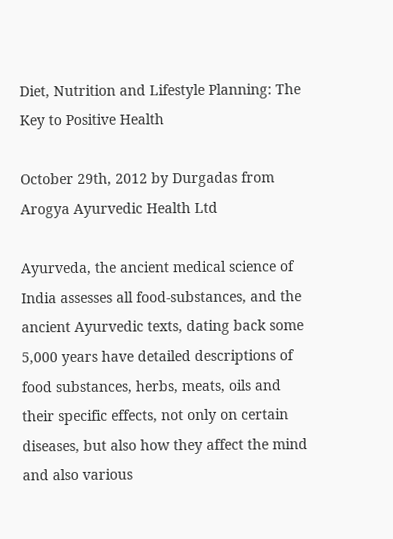Diet, Nutrition and Lifestyle Planning: The Key to Positive Health

October 29th, 2012 by Durgadas from Arogya Ayurvedic Health Ltd

Ayurveda, the ancient medical science of India assesses all food-substances, and the ancient Ayurvedic texts, dating back some 5,000 years have detailed descriptions of food substances, herbs, meats, oils and their specific effects, not only on certain diseases, but also how they affect the mind and also various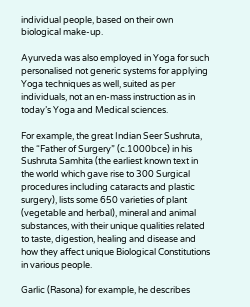individual people, based on their own biological make-up.

Ayurveda was also employed in Yoga for such personalised not generic systems for applying Yoga techniques as well, suited as per individuals, not an en-mass instruction as in today’s Yoga and Medical sciences.

For example, the great Indian Seer Sushruta, the “Father of Surgery” (c.1000bce) in his Sushruta Samhita (the earliest known text in the world which gave rise to 300 Surgical procedures including cataracts and plastic surgery), lists some 650 varieties of plant (vegetable and herbal), mineral and animal substances, with their unique qualities related to taste, digestion, healing and disease and how they affect unique Biological Constitutions in various people.

Garlic (Rasona) for example, he describes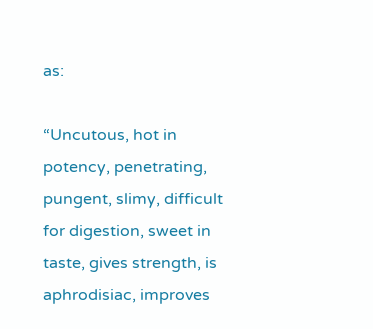as:

“Uncutous, hot in potency, penetrating, pungent, slimy, difficult for digestion, sweet in taste, gives strength, is aphrodisiac, improves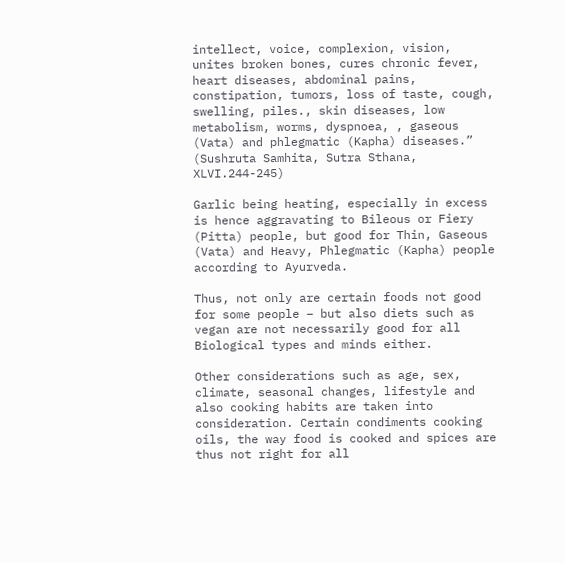intellect, voice, complexion, vision, unites broken bones, cures chronic fever, heart diseases, abdominal pains, constipation, tumors, loss of taste, cough, swelling, piles., skin diseases, low metabolism, worms, dyspnoea, , gaseous (Vata) and phlegmatic (Kapha) diseases.”
(Sushruta Samhita, Sutra Sthana, XLVI.244-245)

Garlic being heating, especially in excess is hence aggravating to Bileous or Fiery (Pitta) people, but good for Thin, Gaseous (Vata) and Heavy, Phlegmatic (Kapha) people according to Ayurveda.

Thus, not only are certain foods not good for some people – but also diets such as vegan are not necessarily good for all Biological types and minds either.

Other considerations such as age, sex, climate, seasonal changes, lifestyle and also cooking habits are taken into consideration. Certain condiments cooking oils, the way food is cooked and spices are thus not right for all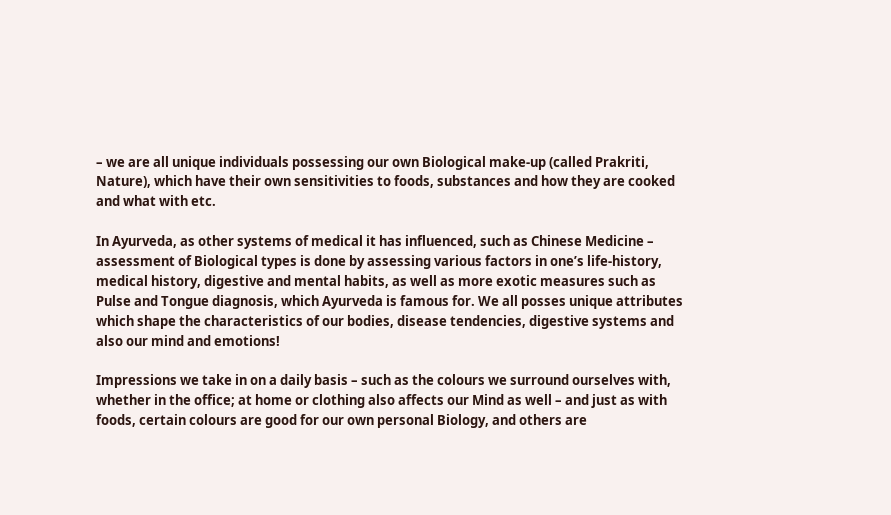– we are all unique individuals possessing our own Biological make-up (called Prakriti, Nature), which have their own sensitivities to foods, substances and how they are cooked and what with etc.

In Ayurveda, as other systems of medical it has influenced, such as Chinese Medicine – assessment of Biological types is done by assessing various factors in one’s life-history, medical history, digestive and mental habits, as well as more exotic measures such as Pulse and Tongue diagnosis, which Ayurveda is famous for. We all posses unique attributes which shape the characteristics of our bodies, disease tendencies, digestive systems and also our mind and emotions!

Impressions we take in on a daily basis – such as the colours we surround ourselves with, whether in the office; at home or clothing also affects our Mind as well – and just as with foods, certain colours are good for our own personal Biology, and others are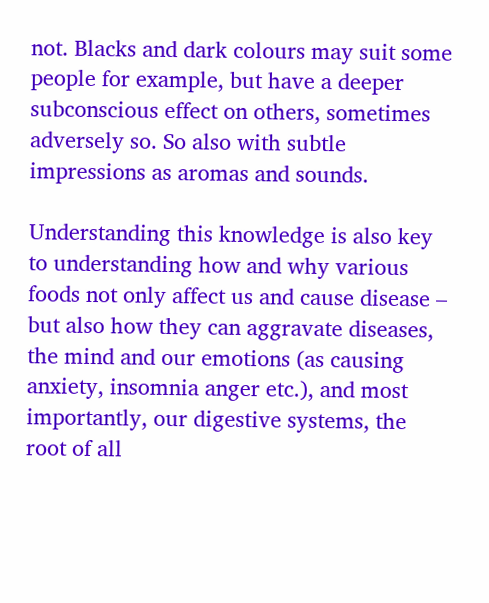not. Blacks and dark colours may suit some people for example, but have a deeper subconscious effect on others, sometimes adversely so. So also with subtle impressions as aromas and sounds.

Understanding this knowledge is also key to understanding how and why various foods not only affect us and cause disease – but also how they can aggravate diseases, the mind and our emotions (as causing anxiety, insomnia anger etc.), and most importantly, our digestive systems, the root of all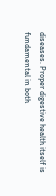diseases. Proper digestive health itself is fundamental in both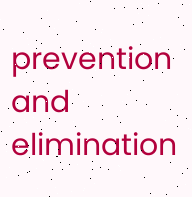prevention and elimination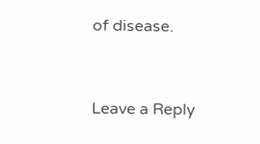of disease.



Leave a Reply